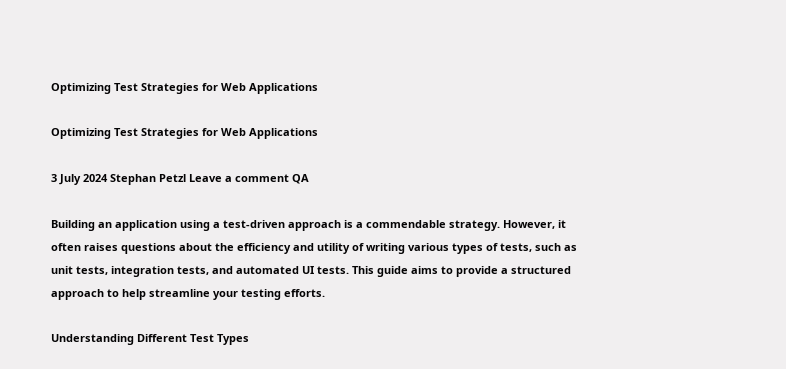Optimizing Test Strategies for Web Applications

Optimizing Test Strategies for Web Applications

3 July 2024 Stephan Petzl Leave a comment QA

Building an application using a test-driven approach is a commendable strategy. However, it often raises questions about the efficiency and utility of writing various types of tests, such as unit tests, integration tests, and automated UI tests. This guide aims to provide a structured approach to help streamline your testing efforts.

Understanding Different Test Types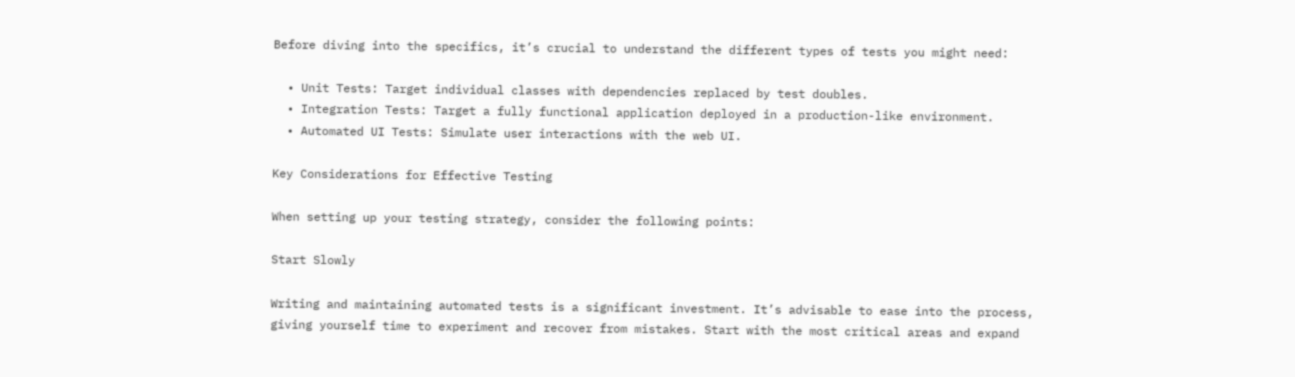Before diving into the specifics, it’s crucial to understand the different types of tests you might need:

  • Unit Tests: Target individual classes with dependencies replaced by test doubles.
  • Integration Tests: Target a fully functional application deployed in a production-like environment.
  • Automated UI Tests: Simulate user interactions with the web UI.

Key Considerations for Effective Testing

When setting up your testing strategy, consider the following points:

Start Slowly

Writing and maintaining automated tests is a significant investment. It’s advisable to ease into the process, giving yourself time to experiment and recover from mistakes. Start with the most critical areas and expand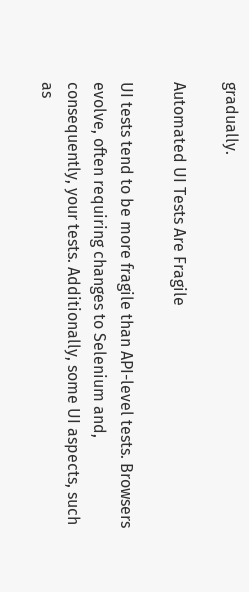gradually.

Automated UI Tests Are Fragile

UI tests tend to be more fragile than API-level tests. Browsers evolve, often requiring changes to Selenium and, consequently, your tests. Additionally, some UI aspects, such as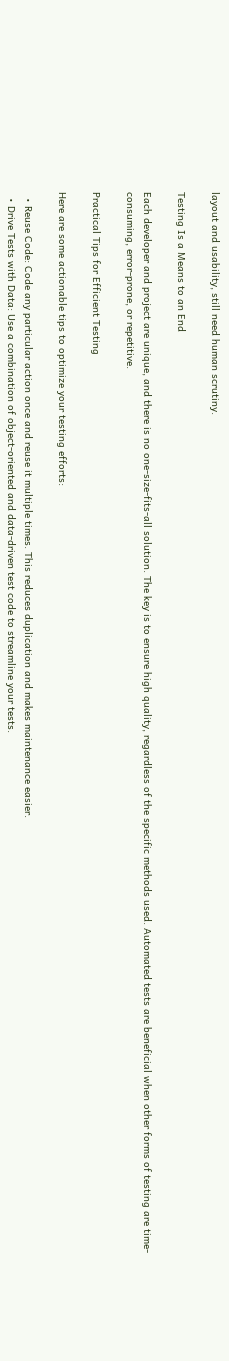layout and usability, still need human scrutiny.

Testing Is a Means to an End

Each developer and project are unique, and there is no one-size-fits-all solution. The key is to ensure high quality, regardless of the specific methods used. Automated tests are beneficial when other forms of testing are time-consuming, error-prone, or repetitive.

Practical Tips for Efficient Testing

Here are some actionable tips to optimize your testing efforts:

  • Reuse Code: Code any particular action once and reuse it multiple times. This reduces duplication and makes maintenance easier.
  • Drive Tests with Data: Use a combination of object-oriented and data-driven test code to streamline your tests.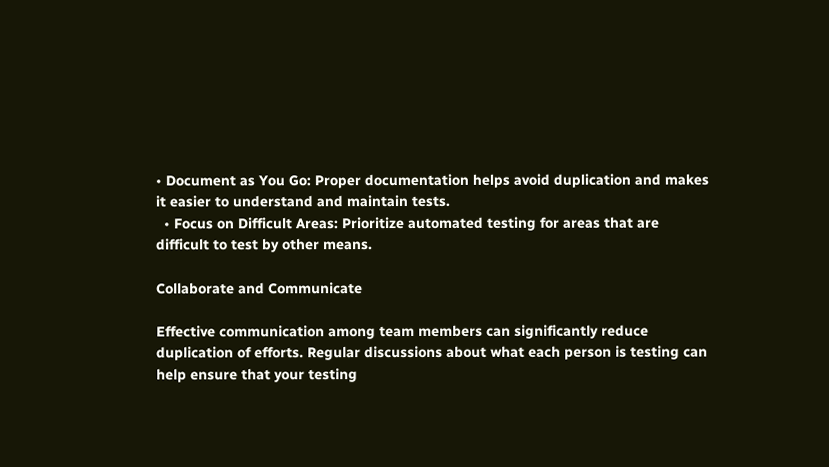• Document as You Go: Proper documentation helps avoid duplication and makes it easier to understand and maintain tests.
  • Focus on Difficult Areas: Prioritize automated testing for areas that are difficult to test by other means.

Collaborate and Communicate

Effective communication among team members can significantly reduce duplication of efforts. Regular discussions about what each person is testing can help ensure that your testing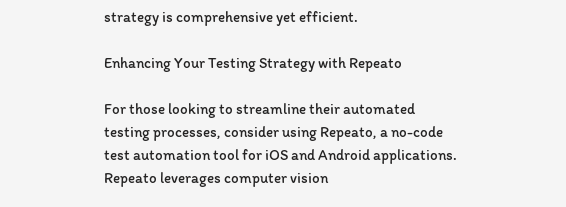strategy is comprehensive yet efficient.

Enhancing Your Testing Strategy with Repeato

For those looking to streamline their automated testing processes, consider using Repeato, a no-code test automation tool for iOS and Android applications. Repeato leverages computer vision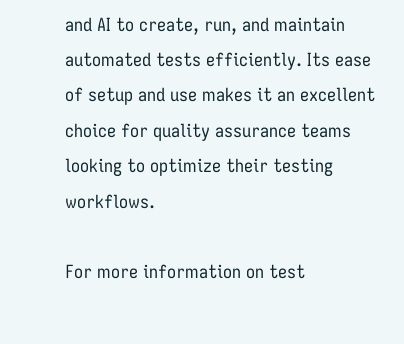and AI to create, run, and maintain automated tests efficiently. Its ease of setup and use makes it an excellent choice for quality assurance teams looking to optimize their testing workflows.

For more information on test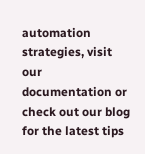automation strategies, visit our documentation or check out our blog for the latest tips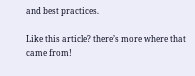and best practices.

Like this article? there’s more where that came from!